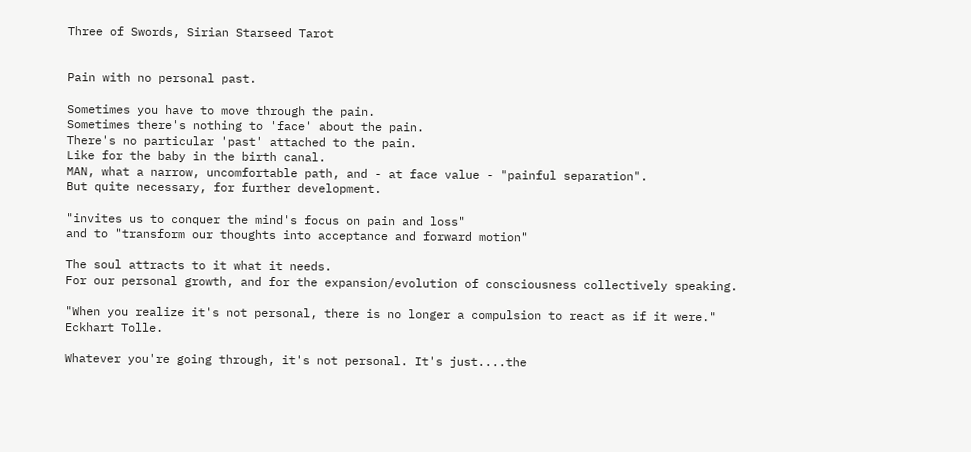Three of Swords, Sirian Starseed Tarot


Pain with no personal past.

Sometimes you have to move through the pain.
Sometimes there's nothing to 'face' about the pain.
There's no particular 'past' attached to the pain.
Like for the baby in the birth canal.
MAN, what a narrow, uncomfortable path, and - at face value - "painful separation".
But quite necessary, for further development.

"invites us to conquer the mind's focus on pain and loss"
and to "transform our thoughts into acceptance and forward motion"

The soul attracts to it what it needs.
For our personal growth, and for the expansion/evolution of consciousness collectively speaking.

"When you realize it's not personal, there is no longer a compulsion to react as if it were."
Eckhart Tolle.

Whatever you're going through, it's not personal. It's just....the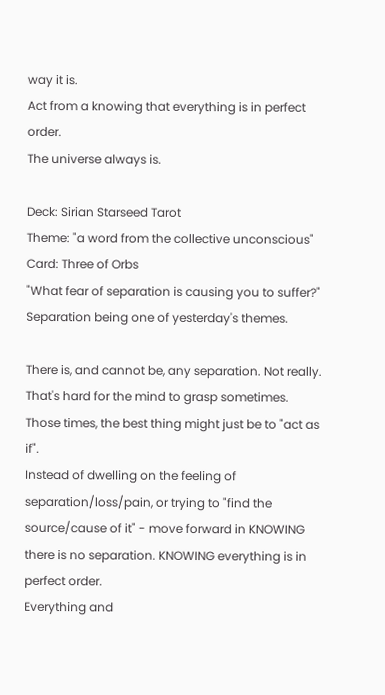way it is.
Act from a knowing that everything is in perfect order.
The universe always is.

Deck: Sirian Starseed Tarot
Theme: "a word from the collective unconscious"
Card: Three of Orbs
"What fear of separation is causing you to suffer?"
Separation being one of yesterday's themes.

There is, and cannot be, any separation. Not really.
That's hard for the mind to grasp sometimes.
Those times, the best thing might just be to "act as if".
Instead of dwelling on the feeling of separation/loss/pain, or trying to "find the source/cause of it" - move forward in KNOWING there is no separation. KNOWING everything is in perfect order.
Everything and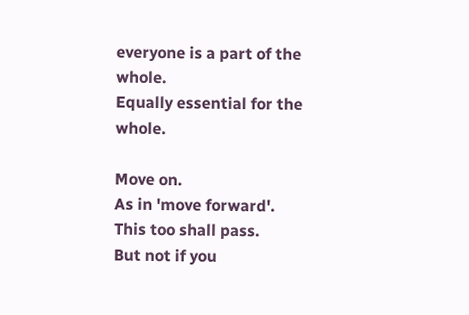everyone is a part of the whole.
Equally essential for the whole.

Move on.
As in 'move forward'.
This too shall pass.
But not if you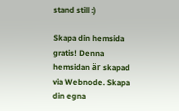stand still :)

Skapa din hemsida gratis! Denna hemsidan är skapad via Webnode. Skapa din egna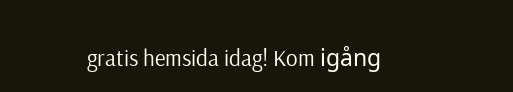gratis hemsida idag! Kom igång